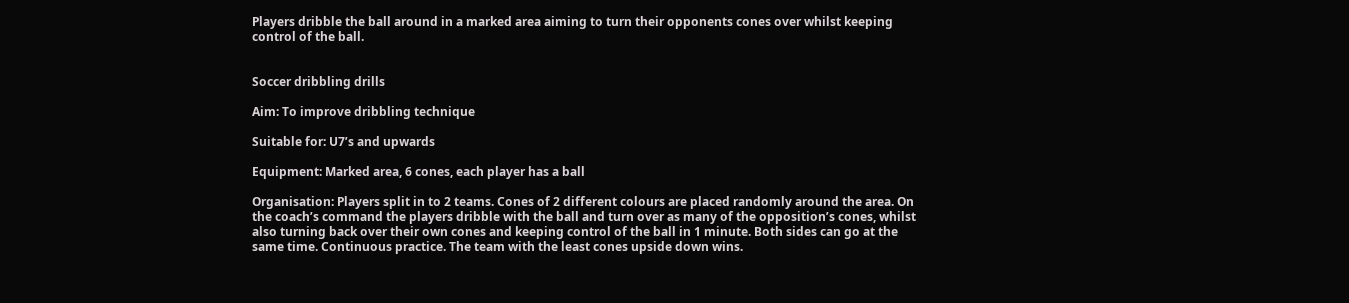Players dribble the ball around in a marked area aiming to turn their opponents cones over whilst keeping control of the ball.


Soccer dribbling drills

Aim: To improve dribbling technique

Suitable for: U7’s and upwards

Equipment: Marked area, 6 cones, each player has a ball

Organisation: Players split in to 2 teams. Cones of 2 different colours are placed randomly around the area. On the coach’s command the players dribble with the ball and turn over as many of the opposition’s cones, whilst also turning back over their own cones and keeping control of the ball in 1 minute. Both sides can go at the same time. Continuous practice. The team with the least cones upside down wins.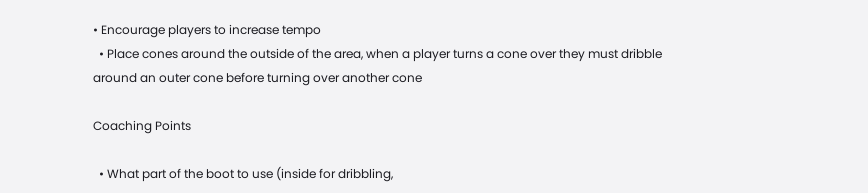• Encourage players to increase tempo
  • Place cones around the outside of the area, when a player turns a cone over they must dribble around an outer cone before turning over another cone

Coaching Points

  • What part of the boot to use (inside for dribbling,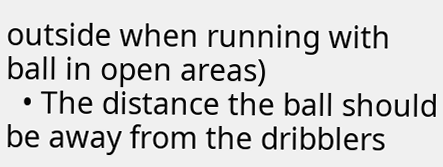outside when running with ball in open areas)
  • The distance the ball should be away from the dribblers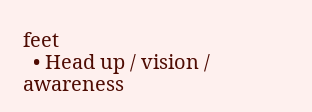feet
  • Head up / vision / awareness